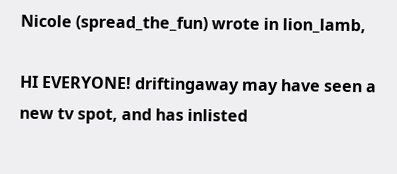Nicole (spread_the_fun) wrote in lion_lamb,

HI EVERYONE! driftingaway may have seen a new tv spot, and has inlisted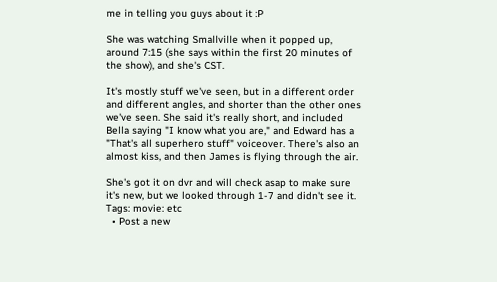me in telling you guys about it :P

She was watching Smallville when it popped up, around 7:15 (she says within the first 20 minutes of the show), and she's CST.

It's mostly stuff we've seen, but in a different order and different angles, and shorter than the other ones we've seen. She said it's really short, and included Bella saying "I know what you are," and Edward has a "That's all superhero stuff" voiceover. There's also an almost kiss, and then James is flying through the air.

She's got it on dvr and will check asap to make sure it's new, but we looked through 1-7 and didn't see it.
Tags: movie: etc
  • Post a new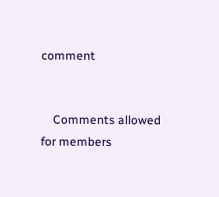comment


    Comments allowed for members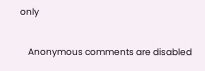only

    Anonymous comments are disabled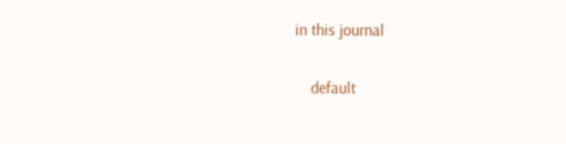in this journal

    default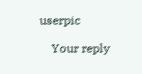userpic

    Your reply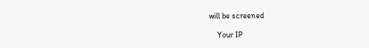will be screened

    Your IP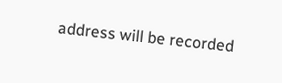address will be recorded